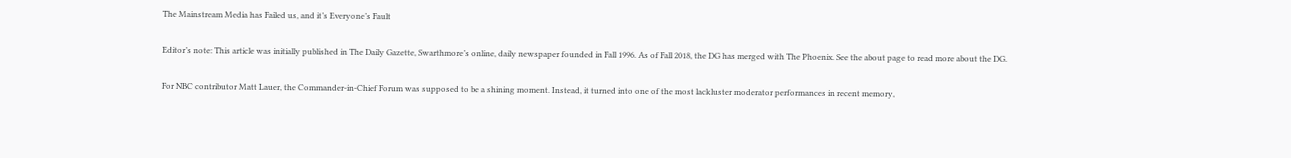The Mainstream Media has Failed us, and it’s Everyone’s Fault

Editor’s note: This article was initially published in The Daily Gazette, Swarthmore’s online, daily newspaper founded in Fall 1996. As of Fall 2018, the DG has merged with The Phoenix. See the about page to read more about the DG.

For NBC contributor Matt Lauer, the Commander-in-Chief Forum was supposed to be a shining moment. Instead, it turned into one of the most lackluster moderator performances in recent memory,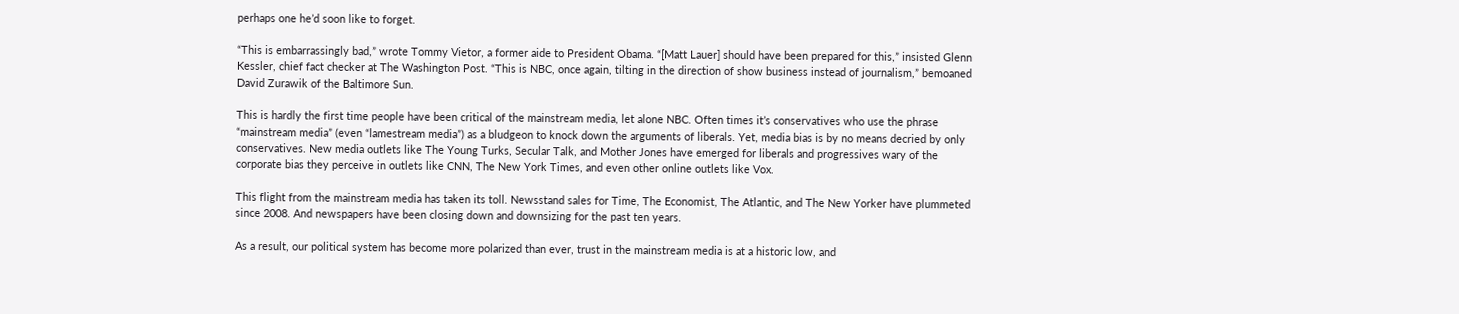perhaps one he’d soon like to forget.

“This is embarrassingly bad,” wrote Tommy Vietor, a former aide to President Obama. “[Matt Lauer] should have been prepared for this,” insisted Glenn Kessler, chief fact checker at The Washington Post. “This is NBC, once again, tilting in the direction of show business instead of journalism,” bemoaned David Zurawik of the Baltimore Sun.

This is hardly the first time people have been critical of the mainstream media, let alone NBC. Often times it’s conservatives who use the phrase “mainstream media” (even “lamestream media”) as a bludgeon to knock down the arguments of liberals. Yet, media bias is by no means decried by only conservatives. New media outlets like The Young Turks, Secular Talk, and Mother Jones have emerged for liberals and progressives wary of the corporate bias they perceive in outlets like CNN, The New York Times, and even other online outlets like Vox.

This flight from the mainstream media has taken its toll. Newsstand sales for Time, The Economist, The Atlantic, and The New Yorker have plummeted since 2008. And newspapers have been closing down and downsizing for the past ten years.

As a result, our political system has become more polarized than ever, trust in the mainstream media is at a historic low, and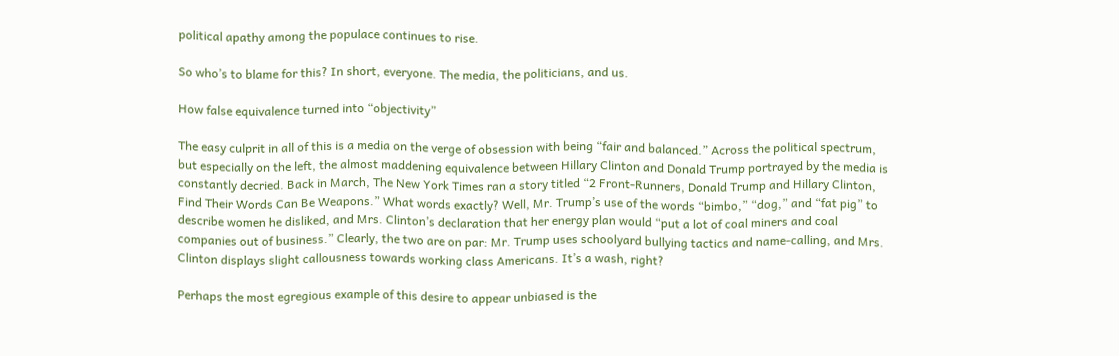political apathy among the populace continues to rise.

So who’s to blame for this? In short, everyone. The media, the politicians, and us.

How false equivalence turned into “objectivity”

The easy culprit in all of this is a media on the verge of obsession with being “fair and balanced.” Across the political spectrum, but especially on the left, the almost maddening equivalence between Hillary Clinton and Donald Trump portrayed by the media is constantly decried. Back in March, The New York Times ran a story titled “2 Front-Runners, Donald Trump and Hillary Clinton, Find Their Words Can Be Weapons.” What words exactly? Well, Mr. Trump’s use of the words “bimbo,” “dog,” and “fat pig” to describe women he disliked, and Mrs. Clinton’s declaration that her energy plan would “put a lot of coal miners and coal companies out of business.” Clearly, the two are on par: Mr. Trump uses schoolyard bullying tactics and name-calling, and Mrs. Clinton displays slight callousness towards working class Americans. It’s a wash, right?

Perhaps the most egregious example of this desire to appear unbiased is the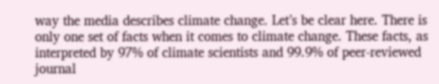way the media describes climate change. Let’s be clear here. There is only one set of facts when it comes to climate change. These facts, as interpreted by 97% of climate scientists and 99.9% of peer-reviewed journal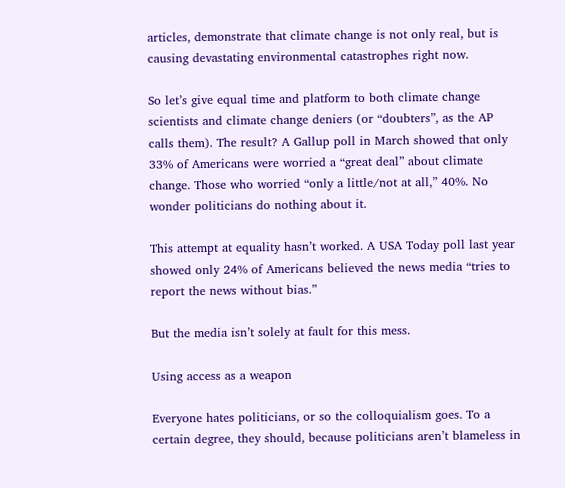articles, demonstrate that climate change is not only real, but is causing devastating environmental catastrophes right now.

So let’s give equal time and platform to both climate change scientists and climate change deniers (or “doubters”, as the AP calls them). The result? A Gallup poll in March showed that only 33% of Americans were worried a “great deal” about climate change. Those who worried “only a little/not at all,” 40%. No wonder politicians do nothing about it.

This attempt at equality hasn’t worked. A USA Today poll last year showed only 24% of Americans believed the news media “tries to report the news without bias.”

But the media isn’t solely at fault for this mess.

Using access as a weapon

Everyone hates politicians, or so the colloquialism goes. To a certain degree, they should, because politicians aren’t blameless in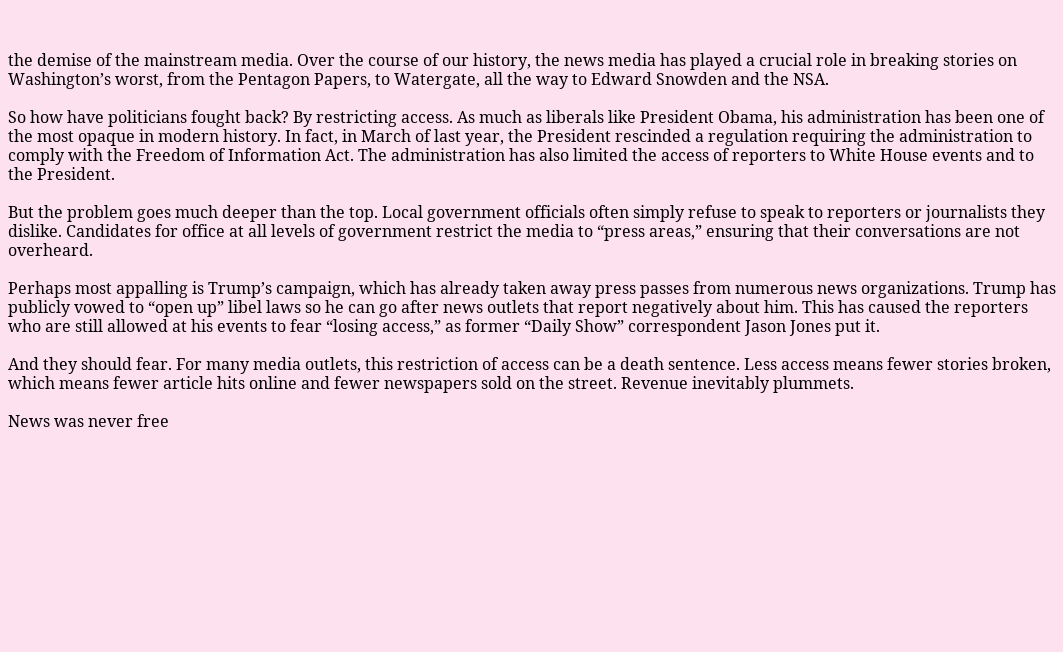the demise of the mainstream media. Over the course of our history, the news media has played a crucial role in breaking stories on Washington’s worst, from the Pentagon Papers, to Watergate, all the way to Edward Snowden and the NSA.

So how have politicians fought back? By restricting access. As much as liberals like President Obama, his administration has been one of the most opaque in modern history. In fact, in March of last year, the President rescinded a regulation requiring the administration to comply with the Freedom of Information Act. The administration has also limited the access of reporters to White House events and to the President.

But the problem goes much deeper than the top. Local government officials often simply refuse to speak to reporters or journalists they dislike. Candidates for office at all levels of government restrict the media to “press areas,” ensuring that their conversations are not overheard.

Perhaps most appalling is Trump’s campaign, which has already taken away press passes from numerous news organizations. Trump has publicly vowed to “open up” libel laws so he can go after news outlets that report negatively about him. This has caused the reporters who are still allowed at his events to fear “losing access,” as former “Daily Show” correspondent Jason Jones put it.

And they should fear. For many media outlets, this restriction of access can be a death sentence. Less access means fewer stories broken, which means fewer article hits online and fewer newspapers sold on the street. Revenue inevitably plummets.

News was never free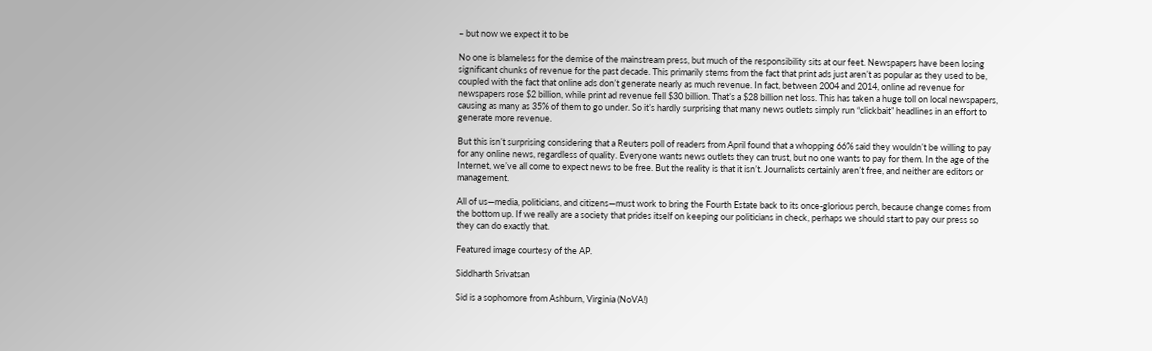– but now we expect it to be

No one is blameless for the demise of the mainstream press, but much of the responsibility sits at our feet. Newspapers have been losing significant chunks of revenue for the past decade. This primarily stems from the fact that print ads just aren’t as popular as they used to be, coupled with the fact that online ads don’t generate nearly as much revenue. In fact, between 2004 and 2014, online ad revenue for newspapers rose $2 billion, while print ad revenue fell $30 billion. That’s a $28 billion net loss. This has taken a huge toll on local newspapers, causing as many as 35% of them to go under. So it’s hardly surprising that many news outlets simply run “clickbait” headlines in an effort to generate more revenue.

But this isn’t surprising considering that a Reuters poll of readers from April found that a whopping 66% said they wouldn’t be willing to pay for any online news, regardless of quality. Everyone wants news outlets they can trust, but no one wants to pay for them. In the age of the Internet, we’ve all come to expect news to be free. But the reality is that it isn’t. Journalists certainly aren’t free, and neither are editors or management.

All of us—media, politicians, and citizens—must work to bring the Fourth Estate back to its once-glorious perch, because change comes from the bottom up. If we really are a society that prides itself on keeping our politicians in check, perhaps we should start to pay our press so they can do exactly that.

Featured image courtesy of the AP.

Siddharth Srivatsan

Sid is a sophomore from Ashburn, Virginia (NoVA!)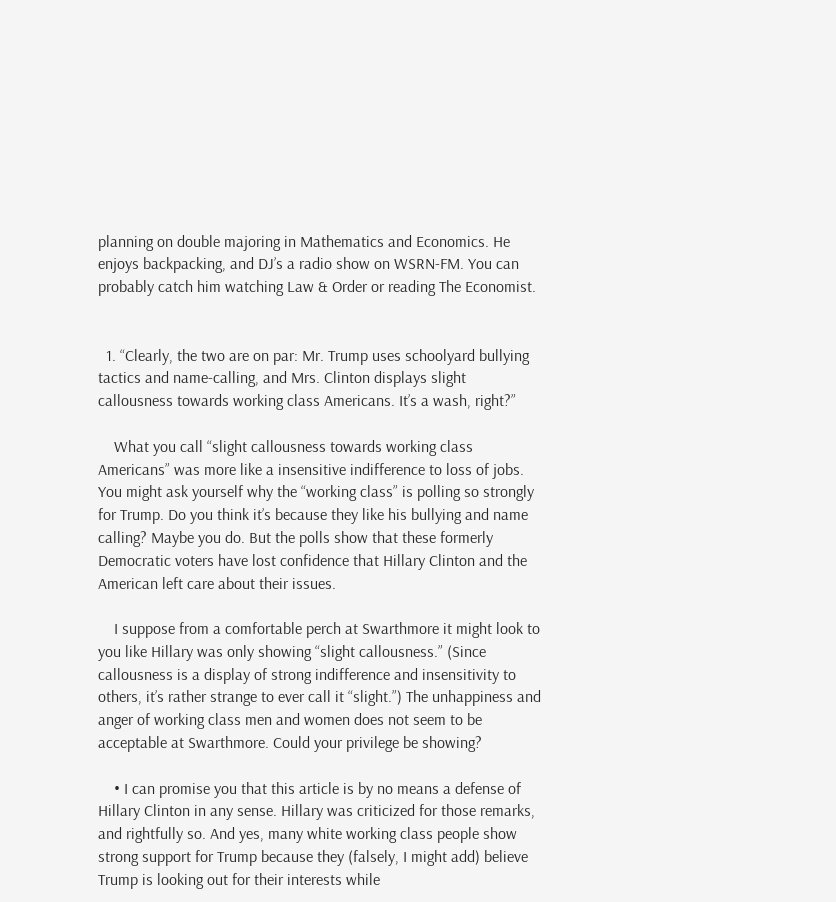planning on double majoring in Mathematics and Economics. He enjoys backpacking, and DJ’s a radio show on WSRN-FM. You can probably catch him watching Law & Order or reading The Economist.


  1. “Clearly, the two are on par: Mr. Trump uses schoolyard bullying tactics and name-calling, and Mrs. Clinton displays slight callousness towards working class Americans. It’s a wash, right?”

    What you call “slight callousness towards working class Americans” was more like a insensitive indifference to loss of jobs. You might ask yourself why the “working class” is polling so strongly for Trump. Do you think it’s because they like his bullying and name calling? Maybe you do. But the polls show that these formerly Democratic voters have lost confidence that Hillary Clinton and the American left care about their issues.

    I suppose from a comfortable perch at Swarthmore it might look to you like Hillary was only showing “slight callousness.” (Since callousness is a display of strong indifference and insensitivity to others, it’s rather strange to ever call it “slight.”) The unhappiness and anger of working class men and women does not seem to be acceptable at Swarthmore. Could your privilege be showing?

    • I can promise you that this article is by no means a defense of Hillary Clinton in any sense. Hillary was criticized for those remarks, and rightfully so. And yes, many white working class people show strong support for Trump because they (falsely, I might add) believe Trump is looking out for their interests while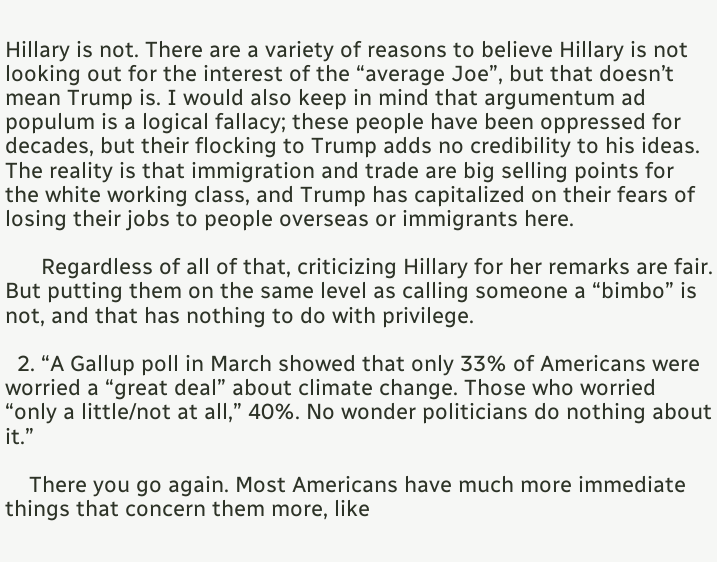Hillary is not. There are a variety of reasons to believe Hillary is not looking out for the interest of the “average Joe”, but that doesn’t mean Trump is. I would also keep in mind that argumentum ad populum is a logical fallacy; these people have been oppressed for decades, but their flocking to Trump adds no credibility to his ideas. The reality is that immigration and trade are big selling points for the white working class, and Trump has capitalized on their fears of losing their jobs to people overseas or immigrants here.

      Regardless of all of that, criticizing Hillary for her remarks are fair. But putting them on the same level as calling someone a “bimbo” is not, and that has nothing to do with privilege.

  2. “A Gallup poll in March showed that only 33% of Americans were worried a “great deal” about climate change. Those who worried “only a little/not at all,” 40%. No wonder politicians do nothing about it.”

    There you go again. Most Americans have much more immediate things that concern them more, like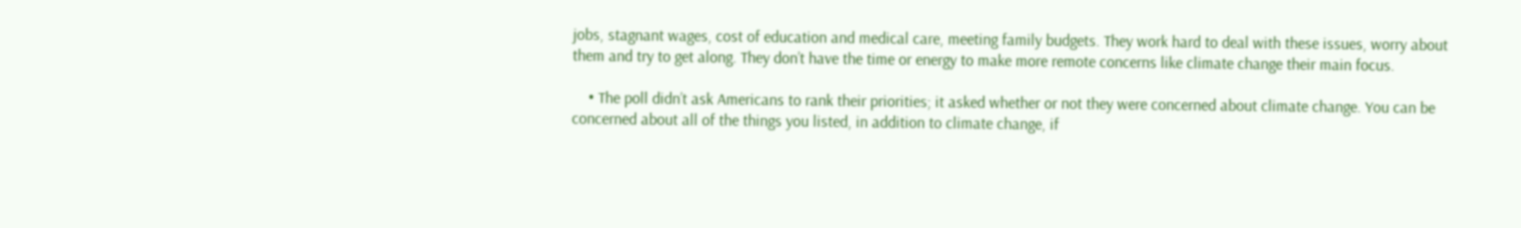jobs, stagnant wages, cost of education and medical care, meeting family budgets. They work hard to deal with these issues, worry about them and try to get along. They don’t have the time or energy to make more remote concerns like climate change their main focus.

    • The poll didn’t ask Americans to rank their priorities; it asked whether or not they were concerned about climate change. You can be concerned about all of the things you listed, in addition to climate change, if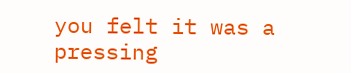you felt it was a pressing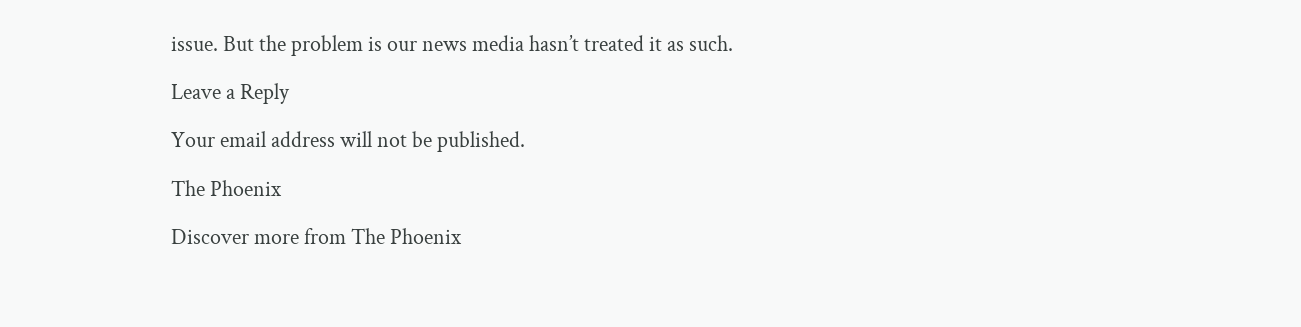issue. But the problem is our news media hasn’t treated it as such.

Leave a Reply

Your email address will not be published.

The Phoenix

Discover more from The Phoenix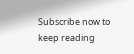Subscribe now to keep reading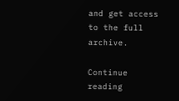and get access to the full archive.

Continue reading